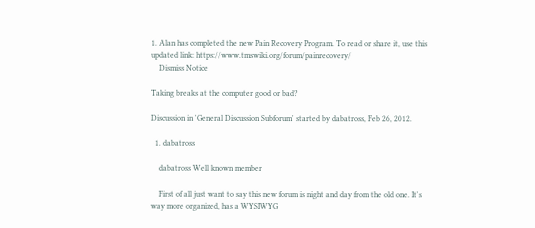1. Alan has completed the new Pain Recovery Program. To read or share it, use this updated link: https://www.tmswiki.org/forum/painrecovery/
    Dismiss Notice

Taking breaks at the computer good or bad?

Discussion in 'General Discussion Subforum' started by dabatross, Feb 26, 2012.

  1. dabatross

    dabatross Well known member

    First of all just want to say this new forum is night and day from the old one. It's way more organized, has a WYSIWYG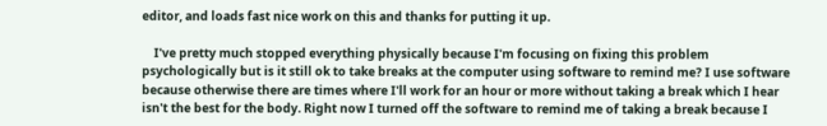editor, and loads fast nice work on this and thanks for putting it up.

    I've pretty much stopped everything physically because I'm focusing on fixing this problem psychologically but is it still ok to take breaks at the computer using software to remind me? I use software because otherwise there are times where I'll work for an hour or more without taking a break which I hear isn't the best for the body. Right now I turned off the software to remind me of taking a break because I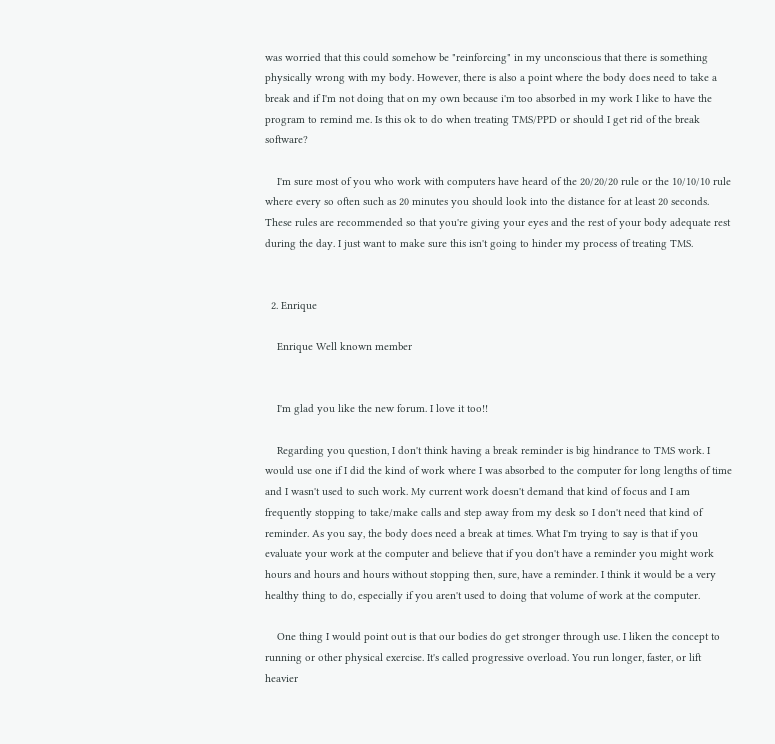was worried that this could somehow be "reinforcing" in my unconscious that there is something physically wrong with my body. However, there is also a point where the body does need to take a break and if I'm not doing that on my own because i'm too absorbed in my work I like to have the program to remind me. Is this ok to do when treating TMS/PPD or should I get rid of the break software?

    I'm sure most of you who work with computers have heard of the 20/20/20 rule or the 10/10/10 rule where every so often such as 20 minutes you should look into the distance for at least 20 seconds. These rules are recommended so that you're giving your eyes and the rest of your body adequate rest during the day. I just want to make sure this isn't going to hinder my process of treating TMS.


  2. Enrique

    Enrique Well known member


    I'm glad you like the new forum. I love it too!!

    Regarding you question, I don't think having a break reminder is big hindrance to TMS work. I would use one if I did the kind of work where I was absorbed to the computer for long lengths of time and I wasn't used to such work. My current work doesn't demand that kind of focus and I am frequently stopping to take/make calls and step away from my desk so I don't need that kind of reminder. As you say, the body does need a break at times. What I'm trying to say is that if you evaluate your work at the computer and believe that if you don't have a reminder you might work hours and hours and hours without stopping then, sure, have a reminder. I think it would be a very healthy thing to do, especially if you aren't used to doing that volume of work at the computer.

    One thing I would point out is that our bodies do get stronger through use. I liken the concept to running or other physical exercise. It's called progressive overload. You run longer, faster, or lift heavier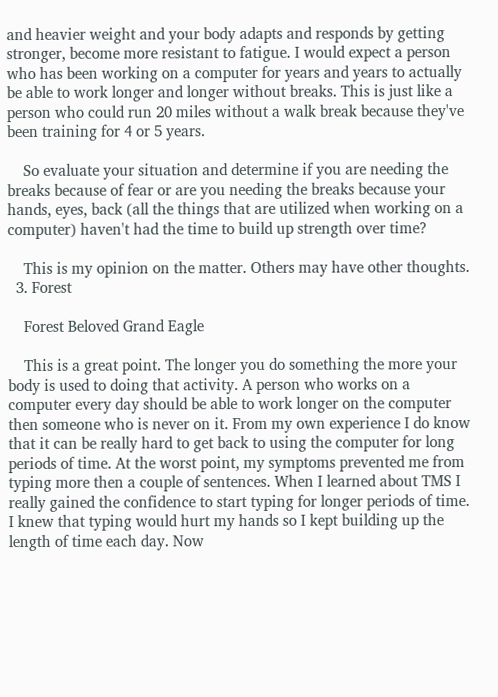and heavier weight and your body adapts and responds by getting stronger, become more resistant to fatigue. I would expect a person who has been working on a computer for years and years to actually be able to work longer and longer without breaks. This is just like a person who could run 20 miles without a walk break because they've been training for 4 or 5 years.

    So evaluate your situation and determine if you are needing the breaks because of fear or are you needing the breaks because your hands, eyes, back (all the things that are utilized when working on a computer) haven't had the time to build up strength over time?

    This is my opinion on the matter. Others may have other thoughts.
  3. Forest

    Forest Beloved Grand Eagle

    This is a great point. The longer you do something the more your body is used to doing that activity. A person who works on a computer every day should be able to work longer on the computer then someone who is never on it. From my own experience I do know that it can be really hard to get back to using the computer for long periods of time. At the worst point, my symptoms prevented me from typing more then a couple of sentences. When I learned about TMS I really gained the confidence to start typing for longer periods of time. I knew that typing would hurt my hands so I kept building up the length of time each day. Now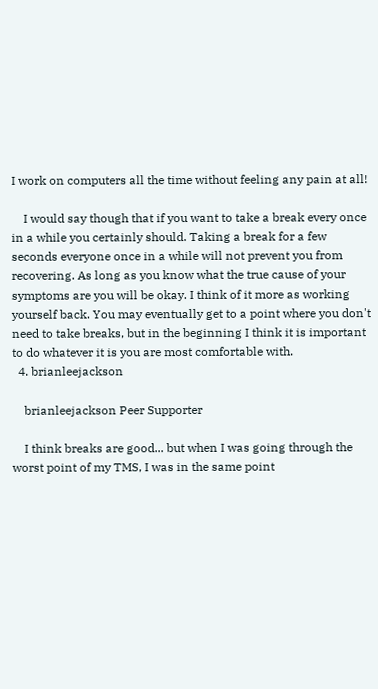I work on computers all the time without feeling any pain at all!

    I would say though that if you want to take a break every once in a while you certainly should. Taking a break for a few seconds everyone once in a while will not prevent you from recovering. As long as you know what the true cause of your symptoms are you will be okay. I think of it more as working yourself back. You may eventually get to a point where you don't need to take breaks, but in the beginning I think it is important to do whatever it is you are most comfortable with.
  4. brianleejackson

    brianleejackson Peer Supporter

    I think breaks are good... but when I was going through the worst point of my TMS, I was in the same point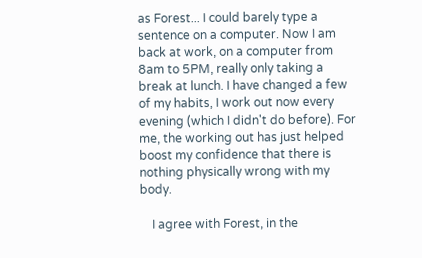as Forest... I could barely type a sentence on a computer. Now I am back at work, on a computer from 8am to 5PM, really only taking a break at lunch. I have changed a few of my habits, I work out now every evening (which I didn't do before). For me, the working out has just helped boost my confidence that there is nothing physically wrong with my body.

    I agree with Forest, in the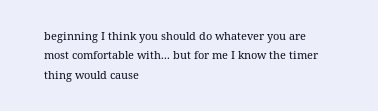beginning I think you should do whatever you are most comfortable with... but for me I know the timer thing would cause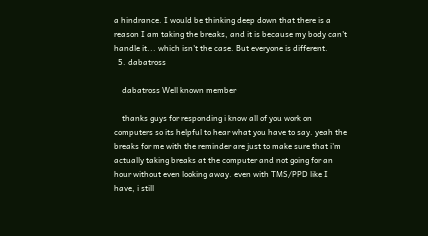a hindrance. I would be thinking deep down that there is a reason I am taking the breaks, and it is because my body can't handle it... which isn't the case. But everyone is different.
  5. dabatross

    dabatross Well known member

    thanks guys for responding i know all of you work on computers so its helpful to hear what you have to say. yeah the breaks for me with the reminder are just to make sure that i'm actually taking breaks at the computer and not going for an hour without even looking away. even with TMS/PPD like I have, i still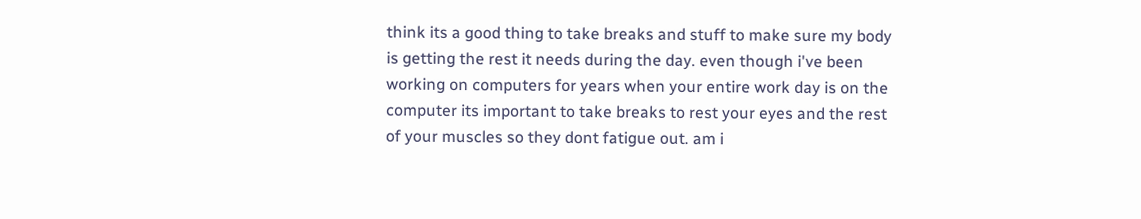think its a good thing to take breaks and stuff to make sure my body is getting the rest it needs during the day. even though i've been working on computers for years when your entire work day is on the computer its important to take breaks to rest your eyes and the rest of your muscles so they dont fatigue out. am i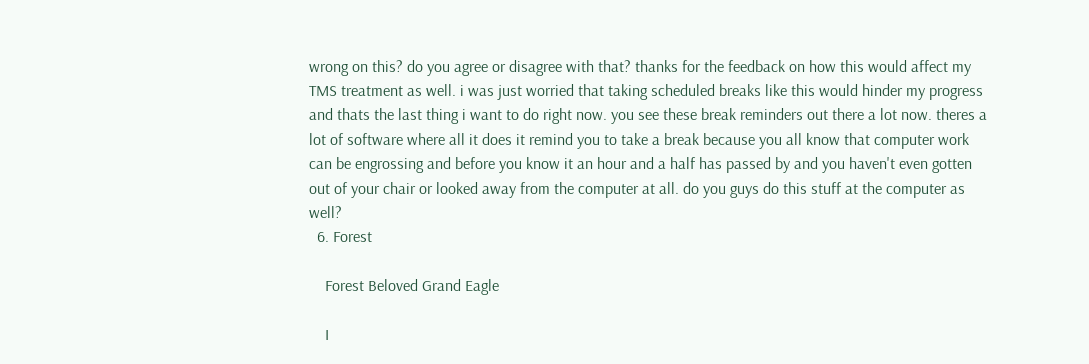wrong on this? do you agree or disagree with that? thanks for the feedback on how this would affect my TMS treatment as well. i was just worried that taking scheduled breaks like this would hinder my progress and thats the last thing i want to do right now. you see these break reminders out there a lot now. theres a lot of software where all it does it remind you to take a break because you all know that computer work can be engrossing and before you know it an hour and a half has passed by and you haven't even gotten out of your chair or looked away from the computer at all. do you guys do this stuff at the computer as well?
  6. Forest

    Forest Beloved Grand Eagle

    I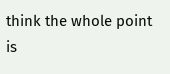think the whole point is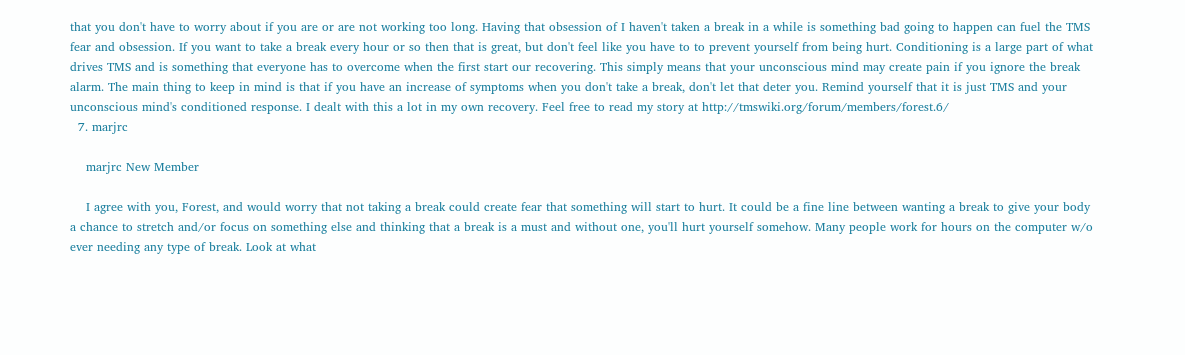that you don't have to worry about if you are or are not working too long. Having that obsession of I haven't taken a break in a while is something bad going to happen can fuel the TMS fear and obsession. If you want to take a break every hour or so then that is great, but don't feel like you have to to prevent yourself from being hurt. Conditioning is a large part of what drives TMS and is something that everyone has to overcome when the first start our recovering. This simply means that your unconscious mind may create pain if you ignore the break alarm. The main thing to keep in mind is that if you have an increase of symptoms when you don't take a break, don't let that deter you. Remind yourself that it is just TMS and your unconscious mind's conditioned response. I dealt with this a lot in my own recovery. Feel free to read my story at http://tmswiki.org/forum/members/forest.6/
  7. marjrc

    marjrc New Member

    I agree with you, Forest, and would worry that not taking a break could create fear that something will start to hurt. It could be a fine line between wanting a break to give your body a chance to stretch and/or focus on something else and thinking that a break is a must and without one, you'll hurt yourself somehow. Many people work for hours on the computer w/o ever needing any type of break. Look at what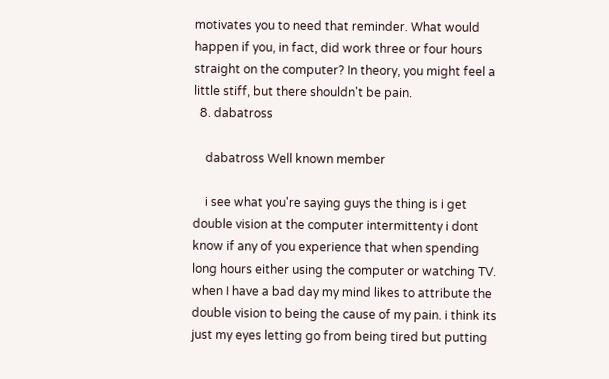motivates you to need that reminder. What would happen if you, in fact, did work three or four hours straight on the computer? In theory, you might feel a little stiff, but there shouldn't be pain.
  8. dabatross

    dabatross Well known member

    i see what you're saying guys the thing is i get double vision at the computer intermittenty i dont know if any of you experience that when spending long hours either using the computer or watching TV. when I have a bad day my mind likes to attribute the double vision to being the cause of my pain. i think its just my eyes letting go from being tired but putting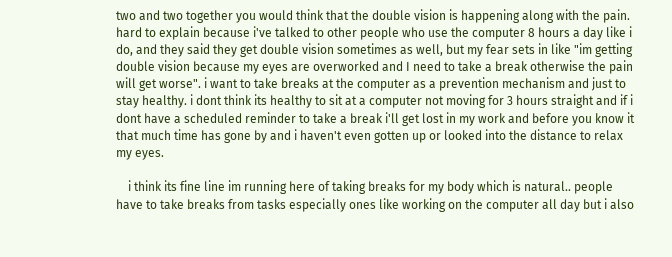two and two together you would think that the double vision is happening along with the pain. hard to explain because i've talked to other people who use the computer 8 hours a day like i do, and they said they get double vision sometimes as well, but my fear sets in like "im getting double vision because my eyes are overworked and I need to take a break otherwise the pain will get worse". i want to take breaks at the computer as a prevention mechanism and just to stay healthy. i dont think its healthy to sit at a computer not moving for 3 hours straight and if i dont have a scheduled reminder to take a break i'll get lost in my work and before you know it that much time has gone by and i haven't even gotten up or looked into the distance to relax my eyes.

    i think its fine line im running here of taking breaks for my body which is natural.. people have to take breaks from tasks especially ones like working on the computer all day but i also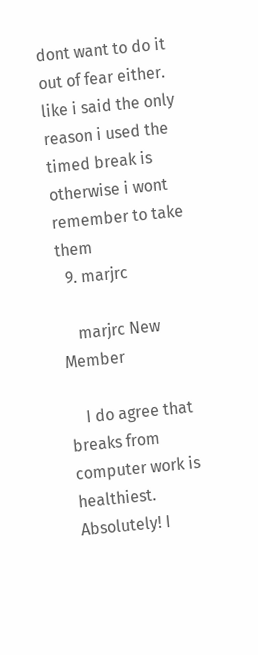dont want to do it out of fear either. like i said the only reason i used the timed break is otherwise i wont remember to take them
  9. marjrc

    marjrc New Member

    I do agree that breaks from computer work is healthiest. Absolutely! I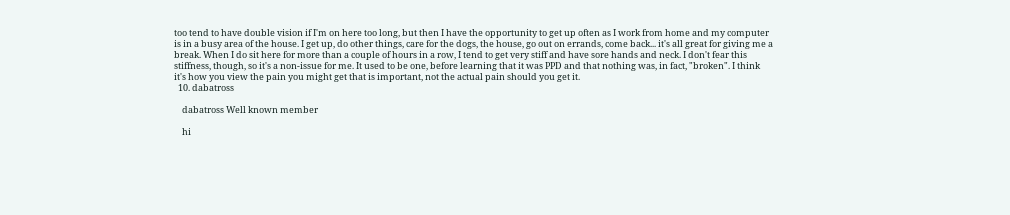too tend to have double vision if I'm on here too long, but then I have the opportunity to get up often as I work from home and my computer is in a busy area of the house. I get up, do other things, care for the dogs, the house, go out on errands, come back... it's all great for giving me a break. When I do sit here for more than a couple of hours in a row, I tend to get very stiff and have sore hands and neck. I don't fear this stiffness, though, so it's a non-issue for me. It used to be one, before learning that it was PPD and that nothing was, in fact, "broken". I think it's how you view the pain you might get that is important, not the actual pain should you get it.
  10. dabatross

    dabatross Well known member

    hi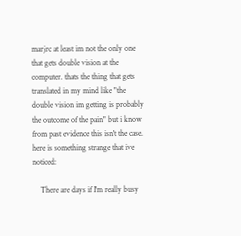marjrc at least im not the only one that gets double vision at the computer. thats the thing that gets translated in my mind like "the double vision im getting is probably the outcome of the pain" but i know from past evidence this isn't the case. here is something strange that ive noticed:

    There are days if I'm really busy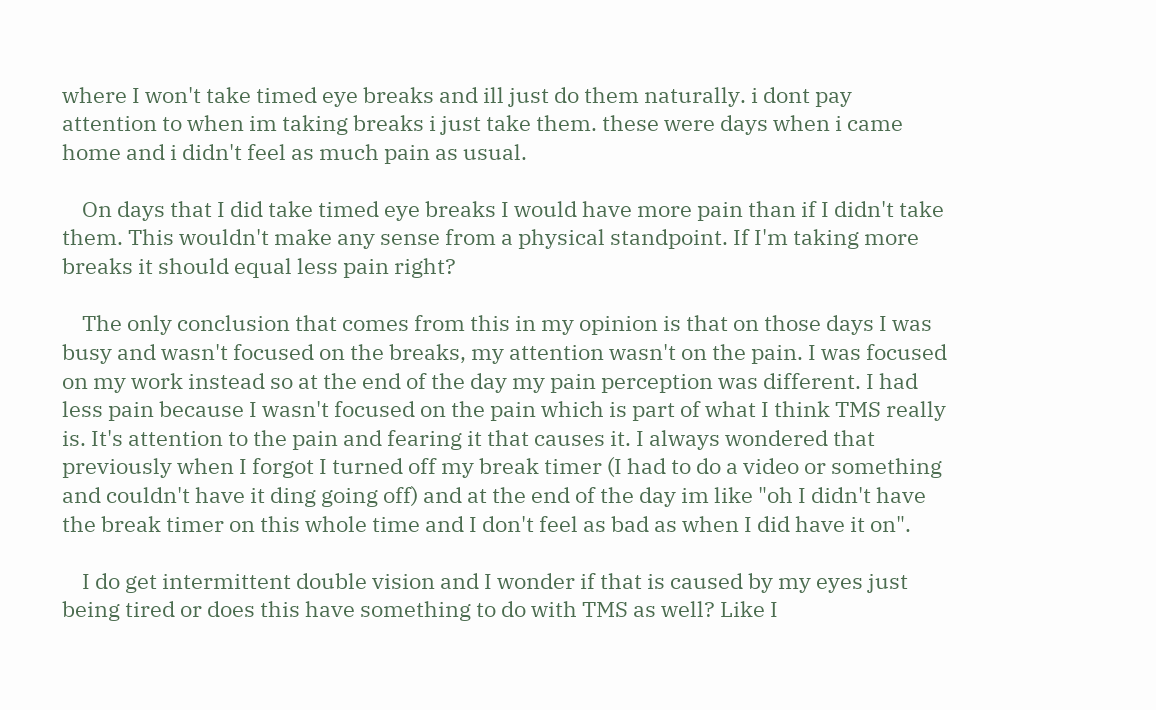where I won't take timed eye breaks and ill just do them naturally. i dont pay attention to when im taking breaks i just take them. these were days when i came home and i didn't feel as much pain as usual.

    On days that I did take timed eye breaks I would have more pain than if I didn't take them. This wouldn't make any sense from a physical standpoint. If I'm taking more breaks it should equal less pain right?

    The only conclusion that comes from this in my opinion is that on those days I was busy and wasn't focused on the breaks, my attention wasn't on the pain. I was focused on my work instead so at the end of the day my pain perception was different. I had less pain because I wasn't focused on the pain which is part of what I think TMS really is. It's attention to the pain and fearing it that causes it. I always wondered that previously when I forgot I turned off my break timer (I had to do a video or something and couldn't have it ding going off) and at the end of the day im like "oh I didn't have the break timer on this whole time and I don't feel as bad as when I did have it on".

    I do get intermittent double vision and I wonder if that is caused by my eyes just being tired or does this have something to do with TMS as well? Like I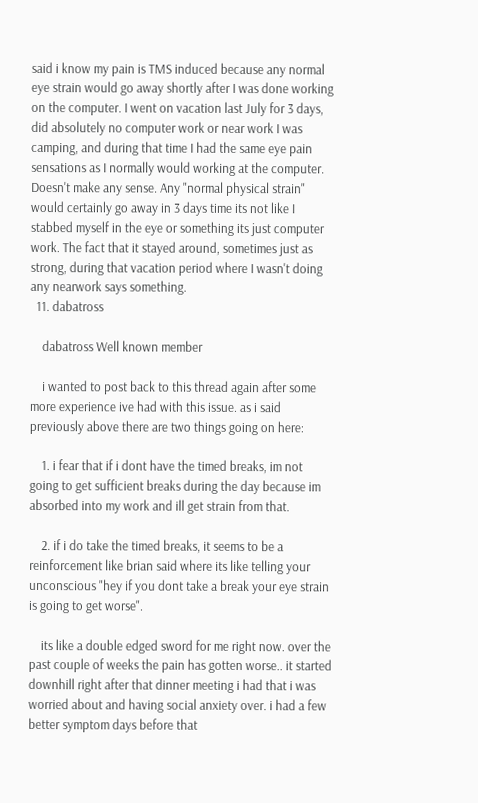said i know my pain is TMS induced because any normal eye strain would go away shortly after I was done working on the computer. I went on vacation last July for 3 days, did absolutely no computer work or near work I was camping, and during that time I had the same eye pain sensations as I normally would working at the computer. Doesn't make any sense. Any "normal physical strain" would certainly go away in 3 days time its not like I stabbed myself in the eye or something its just computer work. The fact that it stayed around, sometimes just as strong, during that vacation period where I wasn't doing any nearwork says something.
  11. dabatross

    dabatross Well known member

    i wanted to post back to this thread again after some more experience ive had with this issue. as i said previously above there are two things going on here:

    1. i fear that if i dont have the timed breaks, im not going to get sufficient breaks during the day because im absorbed into my work and ill get strain from that.

    2. if i do take the timed breaks, it seems to be a reinforcement like brian said where its like telling your unconscious "hey if you dont take a break your eye strain is going to get worse".

    its like a double edged sword for me right now. over the past couple of weeks the pain has gotten worse.. it started downhill right after that dinner meeting i had that i was worried about and having social anxiety over. i had a few better symptom days before that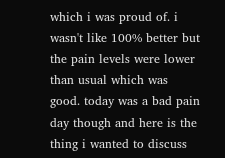which i was proud of. i wasn't like 100% better but the pain levels were lower than usual which was good. today was a bad pain day though and here is the thing i wanted to discuss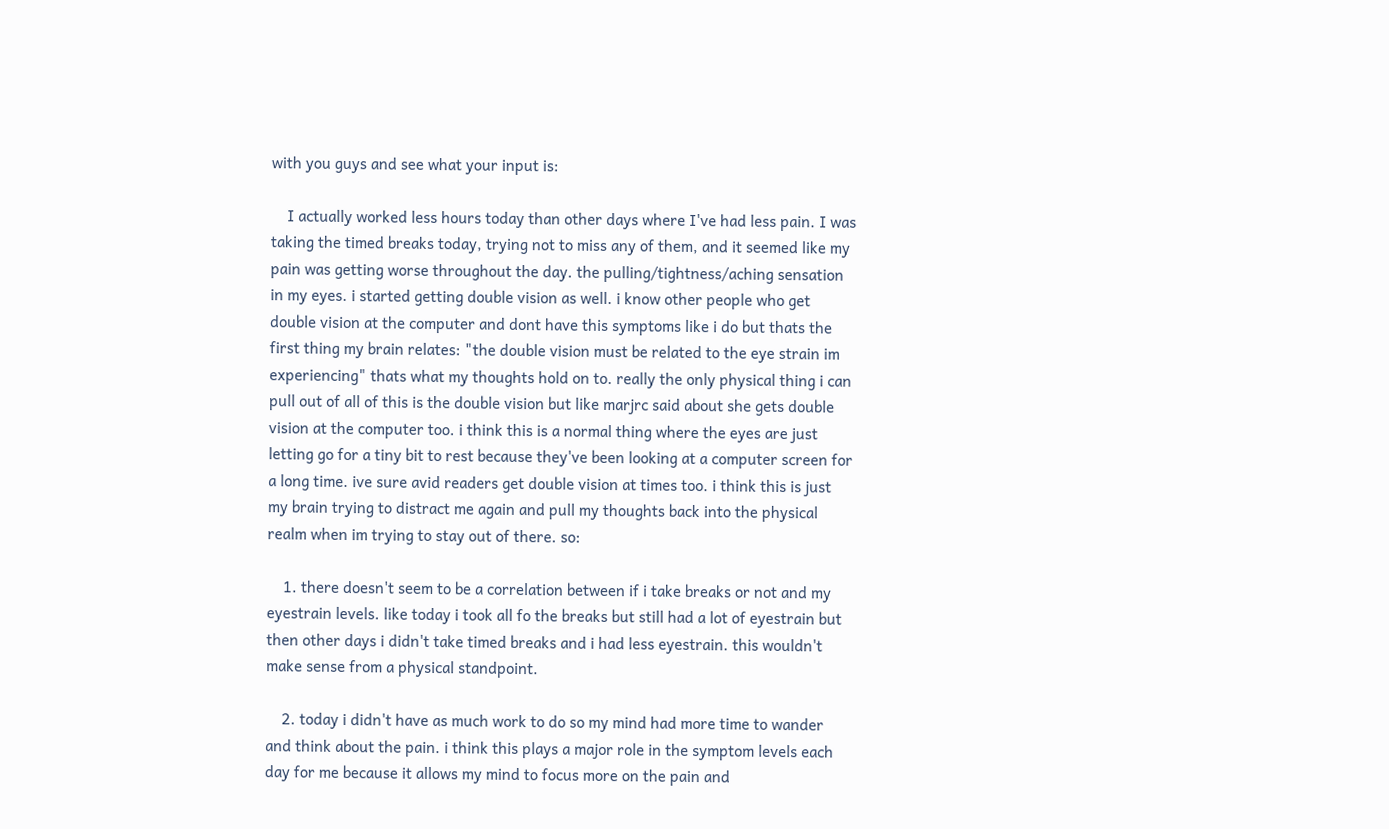with you guys and see what your input is:

    I actually worked less hours today than other days where I've had less pain. I was taking the timed breaks today, trying not to miss any of them, and it seemed like my pain was getting worse throughout the day. the pulling/tightness/aching sensation in my eyes. i started getting double vision as well. i know other people who get double vision at the computer and dont have this symptoms like i do but thats the first thing my brain relates: "the double vision must be related to the eye strain im experiencing" thats what my thoughts hold on to. really the only physical thing i can pull out of all of this is the double vision but like marjrc said about she gets double vision at the computer too. i think this is a normal thing where the eyes are just letting go for a tiny bit to rest because they've been looking at a computer screen for a long time. ive sure avid readers get double vision at times too. i think this is just my brain trying to distract me again and pull my thoughts back into the physical realm when im trying to stay out of there. so:

    1. there doesn't seem to be a correlation between if i take breaks or not and my eyestrain levels. like today i took all fo the breaks but still had a lot of eyestrain but then other days i didn't take timed breaks and i had less eyestrain. this wouldn't make sense from a physical standpoint.

    2. today i didn't have as much work to do so my mind had more time to wander and think about the pain. i think this plays a major role in the symptom levels each day for me because it allows my mind to focus more on the pain and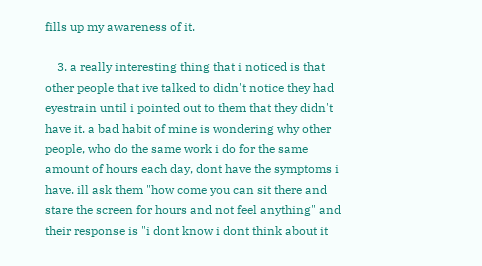fills up my awareness of it.

    3. a really interesting thing that i noticed is that other people that ive talked to didn't notice they had eyestrain until i pointed out to them that they didn't have it. a bad habit of mine is wondering why other people, who do the same work i do for the same amount of hours each day, dont have the symptoms i have. ill ask them "how come you can sit there and stare the screen for hours and not feel anything" and their response is "i dont know i dont think about it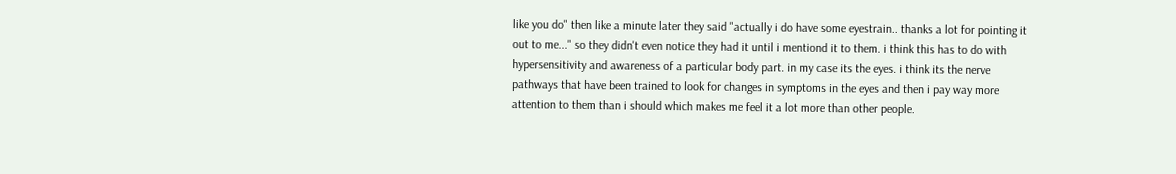like you do" then like a minute later they said "actually i do have some eyestrain.. thanks a lot for pointing it out to me..." so they didn't even notice they had it until i mentiond it to them. i think this has to do with hypersensitivity and awareness of a particular body part. in my case its the eyes. i think its the nerve pathways that have been trained to look for changes in symptoms in the eyes and then i pay way more attention to them than i should which makes me feel it a lot more than other people.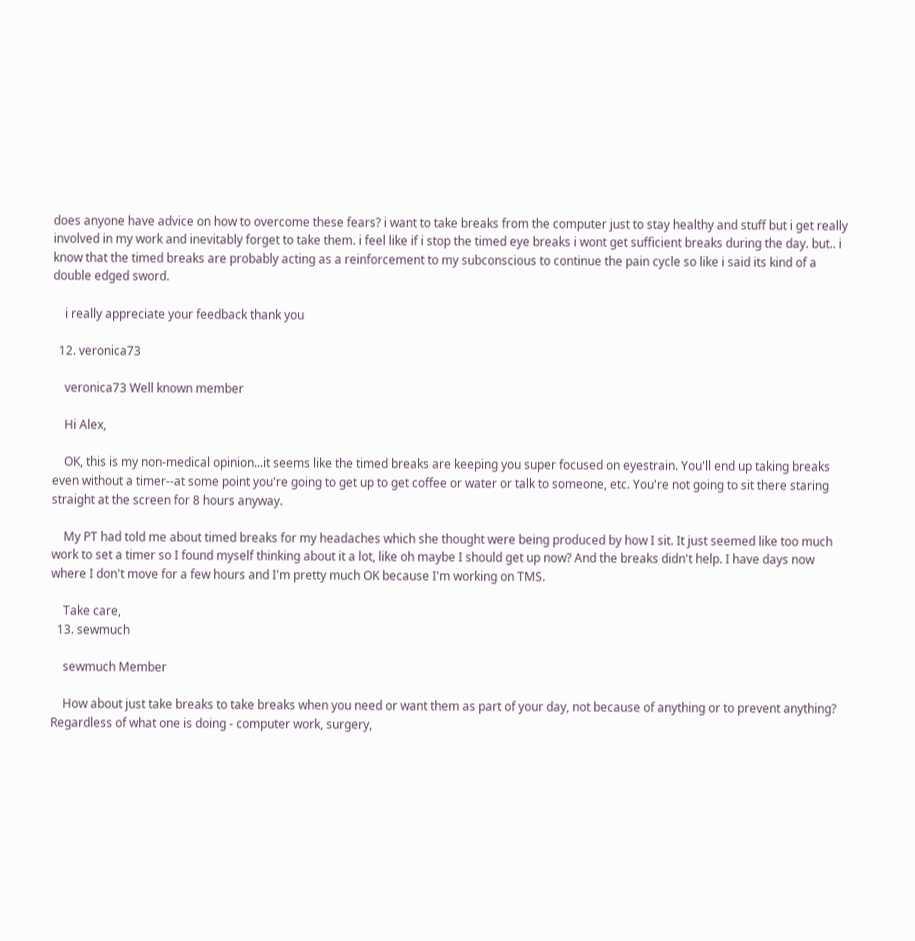does anyone have advice on how to overcome these fears? i want to take breaks from the computer just to stay healthy and stuff but i get really involved in my work and inevitably forget to take them. i feel like if i stop the timed eye breaks i wont get sufficient breaks during the day. but.. i know that the timed breaks are probably acting as a reinforcement to my subconscious to continue the pain cycle so like i said its kind of a double edged sword.

    i really appreciate your feedback thank you

  12. veronica73

    veronica73 Well known member

    Hi Alex,

    OK, this is my non-medical opinion...it seems like the timed breaks are keeping you super focused on eyestrain. You'll end up taking breaks even without a timer--at some point you're going to get up to get coffee or water or talk to someone, etc. You're not going to sit there staring straight at the screen for 8 hours anyway.

    My PT had told me about timed breaks for my headaches which she thought were being produced by how I sit. It just seemed like too much work to set a timer so I found myself thinking about it a lot, like oh maybe I should get up now? And the breaks didn't help. I have days now where I don't move for a few hours and I'm pretty much OK because I'm working on TMS.

    Take care,
  13. sewmuch

    sewmuch Member

    How about just take breaks to take breaks when you need or want them as part of your day, not because of anything or to prevent anything? Regardless of what one is doing - computer work, surgery,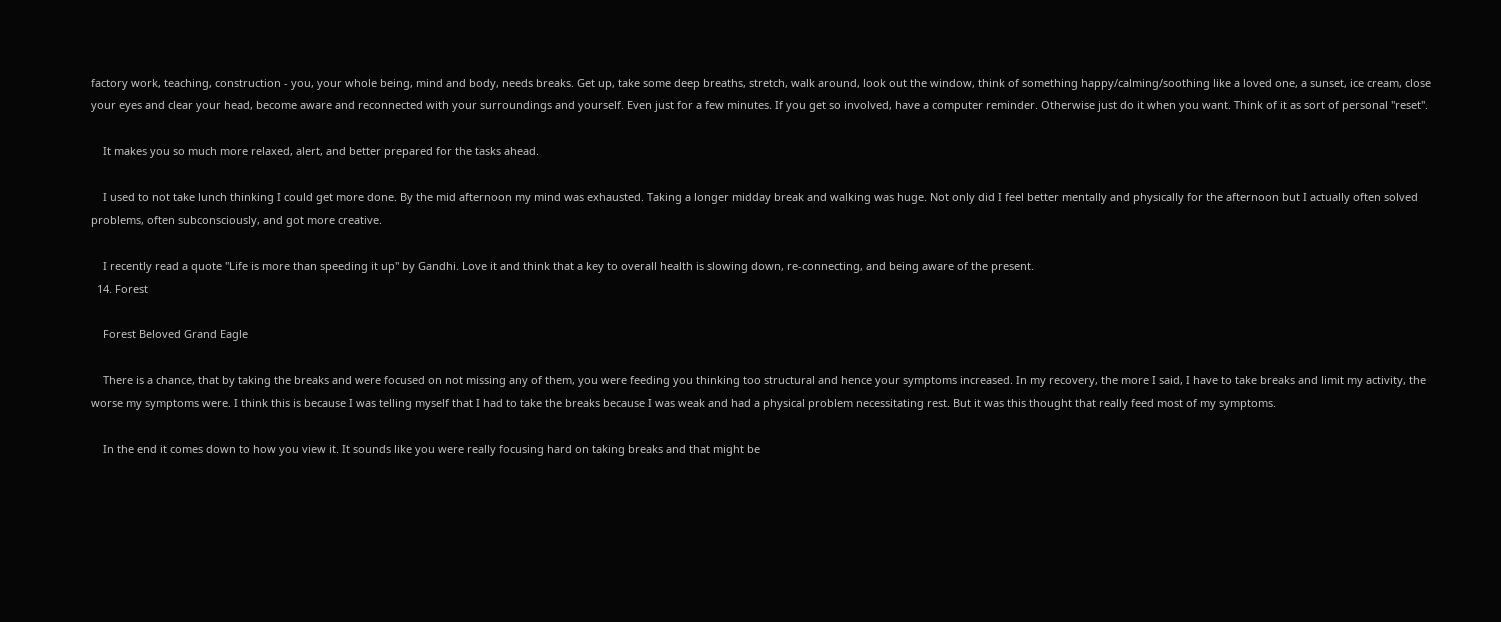factory work, teaching, construction - you, your whole being, mind and body, needs breaks. Get up, take some deep breaths, stretch, walk around, look out the window, think of something happy/calming/soothing like a loved one, a sunset, ice cream, close your eyes and clear your head, become aware and reconnected with your surroundings and yourself. Even just for a few minutes. If you get so involved, have a computer reminder. Otherwise just do it when you want. Think of it as sort of personal "reset".

    It makes you so much more relaxed, alert, and better prepared for the tasks ahead.

    I used to not take lunch thinking I could get more done. By the mid afternoon my mind was exhausted. Taking a longer midday break and walking was huge. Not only did I feel better mentally and physically for the afternoon but I actually often solved problems, often subconsciously, and got more creative.

    I recently read a quote "Life is more than speeding it up" by Gandhi. Love it and think that a key to overall health is slowing down, re-connecting, and being aware of the present.
  14. Forest

    Forest Beloved Grand Eagle

    There is a chance, that by taking the breaks and were focused on not missing any of them, you were feeding you thinking too structural and hence your symptoms increased. In my recovery, the more I said, I have to take breaks and limit my activity, the worse my symptoms were. I think this is because I was telling myself that I had to take the breaks because I was weak and had a physical problem necessitating rest. But it was this thought that really feed most of my symptoms.

    In the end it comes down to how you view it. It sounds like you were really focusing hard on taking breaks and that might be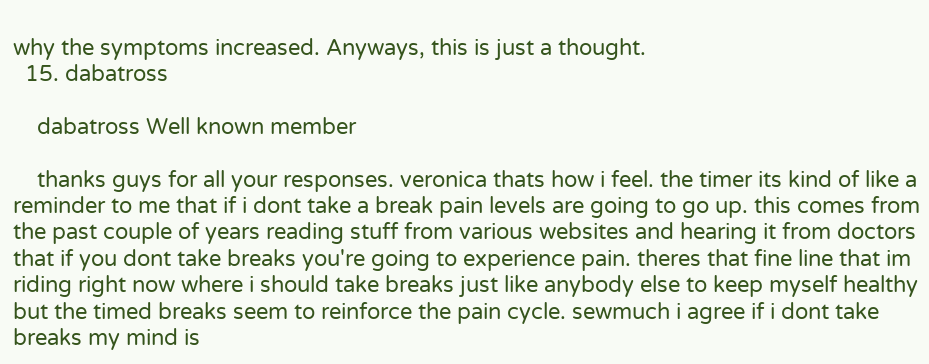why the symptoms increased. Anyways, this is just a thought.
  15. dabatross

    dabatross Well known member

    thanks guys for all your responses. veronica thats how i feel. the timer its kind of like a reminder to me that if i dont take a break pain levels are going to go up. this comes from the past couple of years reading stuff from various websites and hearing it from doctors that if you dont take breaks you're going to experience pain. theres that fine line that im riding right now where i should take breaks just like anybody else to keep myself healthy but the timed breaks seem to reinforce the pain cycle. sewmuch i agree if i dont take breaks my mind is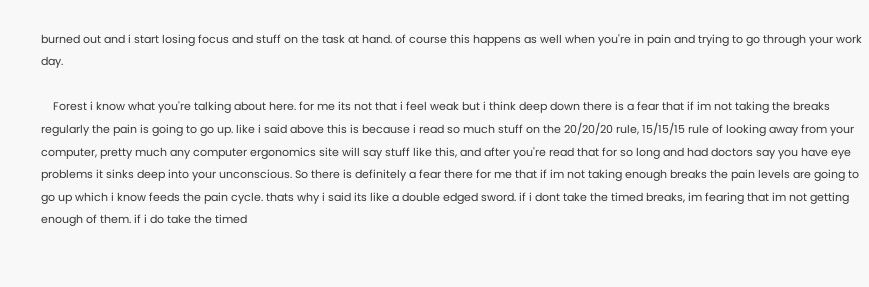burned out and i start losing focus and stuff on the task at hand. of course this happens as well when you're in pain and trying to go through your work day.

    Forest i know what you're talking about here. for me its not that i feel weak but i think deep down there is a fear that if im not taking the breaks regularly the pain is going to go up. like i said above this is because i read so much stuff on the 20/20/20 rule, 15/15/15 rule of looking away from your computer, pretty much any computer ergonomics site will say stuff like this, and after you're read that for so long and had doctors say you have eye problems it sinks deep into your unconscious. So there is definitely a fear there for me that if im not taking enough breaks the pain levels are going to go up which i know feeds the pain cycle. thats why i said its like a double edged sword. if i dont take the timed breaks, im fearing that im not getting enough of them. if i do take the timed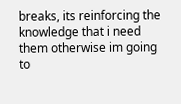breaks, its reinforcing the knowledge that i need them otherwise im going to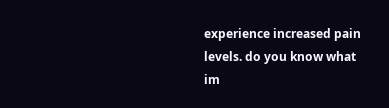experience increased pain levels. do you know what im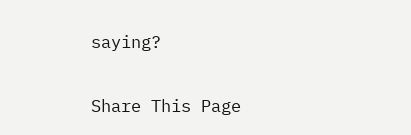saying?

Share This Page